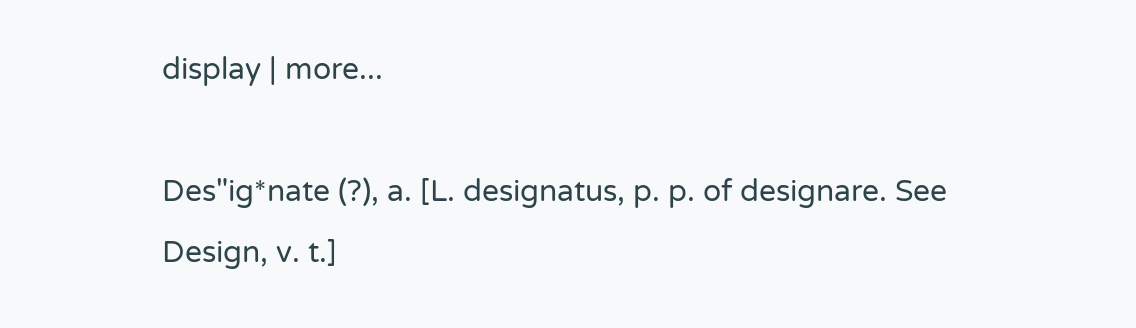display | more...

Des"ig*nate (?), a. [L. designatus, p. p. of designare. See Design, v. t.]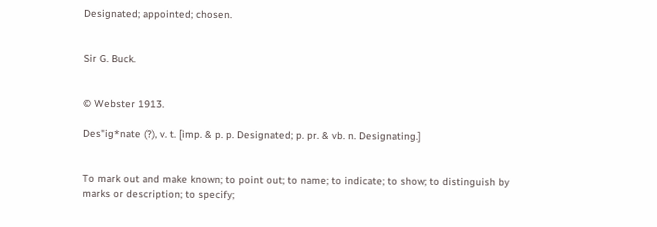Designated; appointed; chosen.


Sir G. Buck.


© Webster 1913.

Des"ig*nate (?), v. t. [imp. & p. p. Designated; p. pr. & vb. n. Designating.]


To mark out and make known; to point out; to name; to indicate; to show; to distinguish by marks or description; to specify;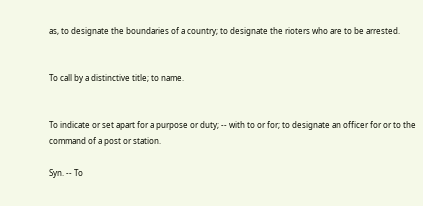as, to designate the boundaries of a country; to designate the rioters who are to be arrested.


To call by a distinctive title; to name.


To indicate or set apart for a purpose or duty; -- with to or for; to designate an officer for or to the command of a post or station.

Syn. -- To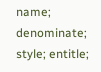name; denominate; style; entitle;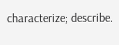characterize; describe.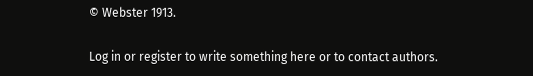© Webster 1913.

Log in or register to write something here or to contact authors.